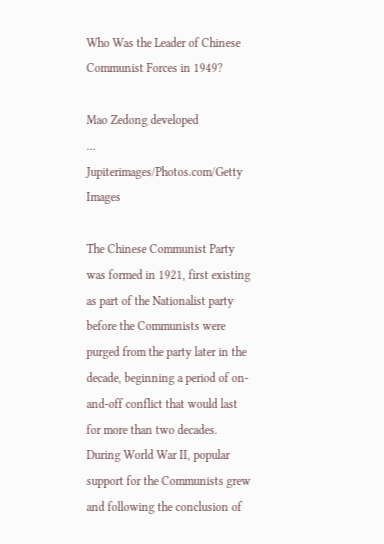Who Was the Leader of Chinese Communist Forces in 1949?

Mao Zedong developed
... Jupiterimages/Photos.com/Getty Images

The Chinese Communist Party was formed in 1921, first existing as part of the Nationalist party before the Communists were purged from the party later in the decade, beginning a period of on-and-off conflict that would last for more than two decades. During World War II, popular support for the Communists grew and following the conclusion of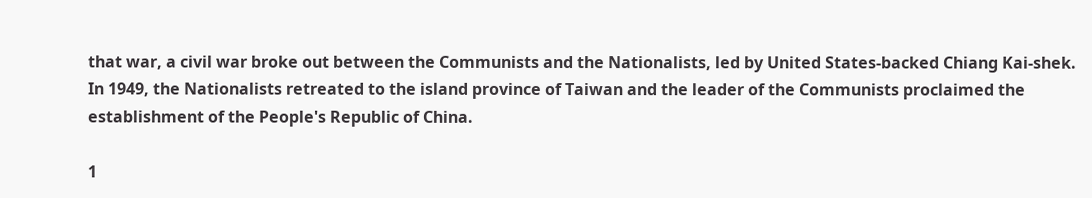that war, a civil war broke out between the Communists and the Nationalists, led by United States-backed Chiang Kai-shek. In 1949, the Nationalists retreated to the island province of Taiwan and the leader of the Communists proclaimed the establishment of the People's Republic of China.

1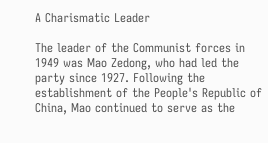A Charismatic Leader

The leader of the Communist forces in 1949 was Mao Zedong, who had led the party since 1927. Following the establishment of the People's Republic of China, Mao continued to serve as the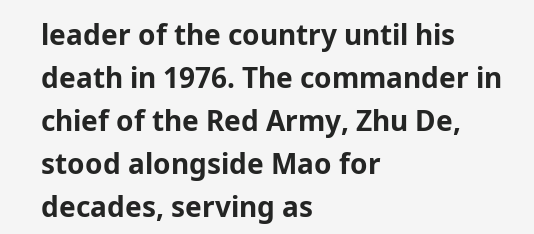leader of the country until his death in 1976. The commander in chief of the Red Army, Zhu De, stood alongside Mao for decades, serving as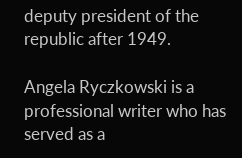deputy president of the republic after 1949.

Angela Ryczkowski is a professional writer who has served as a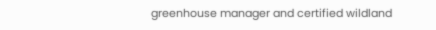greenhouse manager and certified wildland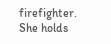firefighter. She holds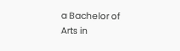a Bachelor of Arts in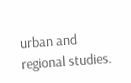urban and regional studies.